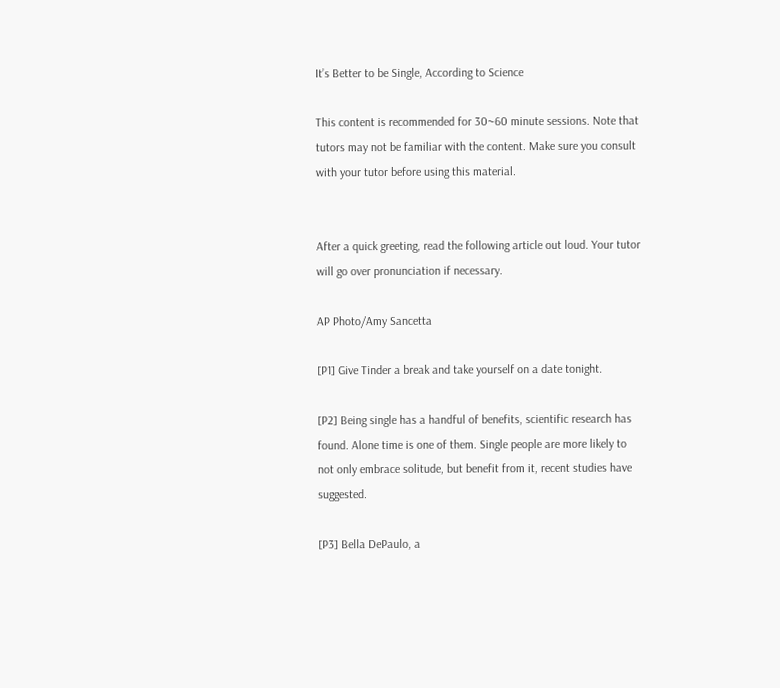It’s Better to be Single, According to Science

This content is recommended for 30~60 minute sessions. Note that tutors may not be familiar with the content. Make sure you consult with your tutor before using this material.


After a quick greeting, read the following article out loud. Your tutor will go over pronunciation if necessary.

AP Photo/Amy Sancetta

[P1] Give Tinder a break and take yourself on a date tonight.

[P2] Being single has a handful of benefits, scientific research has found. Alone time is one of them. Single people are more likely to not only embrace solitude, but benefit from it, recent studies have suggested.

[P3] Bella DePaulo, a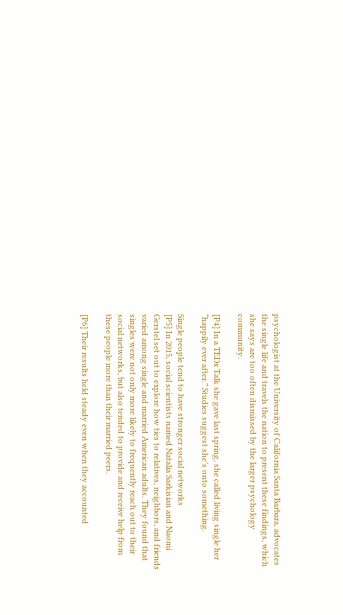psychologist at the University of California Santa Barbara, advocates the single life and travels the nation to present these findings, which she says are too often dismissed by the larger psychology community.

[P4] In a TEDx Talk she gave last spring, she called living single her “happily ever after.” Studies suggest she’s onto something.

Single people tend to have stronger social networks
[P5] In 2015, social scientists named Natalia Sarkisian and Naomi Gerstel set out to explore how ties to relatives, neighbors, and friends varied among single and married American adults. They found that singles were not only more likely to frequently reach out to their social networks, but also tended to provide and receive help from these people more than their married peers.

[P6] Their results held steady even when they accounted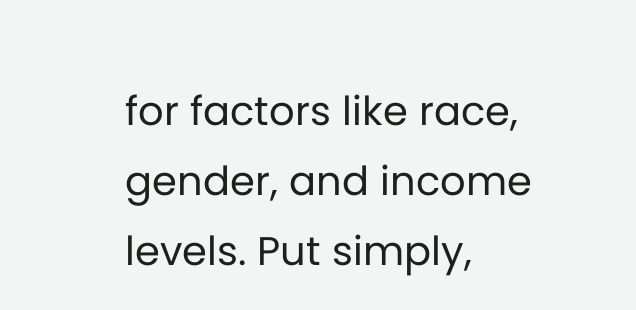for factors like race, gender, and income levels. Put simply,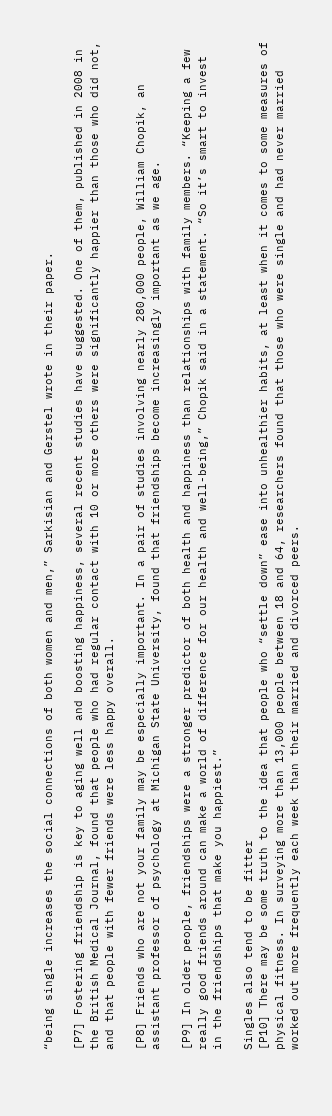“being single increases the social connections of both women and men,” Sarkisian and Gerstel wrote in their paper.

[P7] Fostering friendship is key to aging well and boosting happiness, several recent studies have suggested. One of them, published in 2008 in the British Medical Journal, found that people who had regular contact with 10 or more others were significantly happier than those who did not, and that people with fewer friends were less happy overall.

[P8] Friends who are not your family may be especially important. In a pair of studies involving nearly 280,000 people, William Chopik, an assistant professor of psychology at Michigan State University, found that friendships become increasingly important as we age.

[P9] In older people, friendships were a stronger predictor of both health and happiness than relationships with family members. “Keeping a few really good friends around can make a world of difference for our health and well-being,” Chopik said in a statement. “So it’s smart to invest in the friendships that make you happiest.”

Singles also tend to be fitter
[P10] There may be some truth to the idea that people who “settle down” ease into unhealthier habits, at least when it comes to some measures of physical fitness. In surveying more than 13,000 people between 18 and 64, researchers found that those who were single and had never married worked out more frequently each week than their married and divorced peers.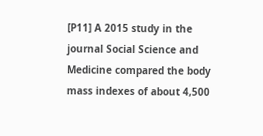[P11] A 2015 study in the journal Social Science and Medicine compared the body mass indexes of about 4,500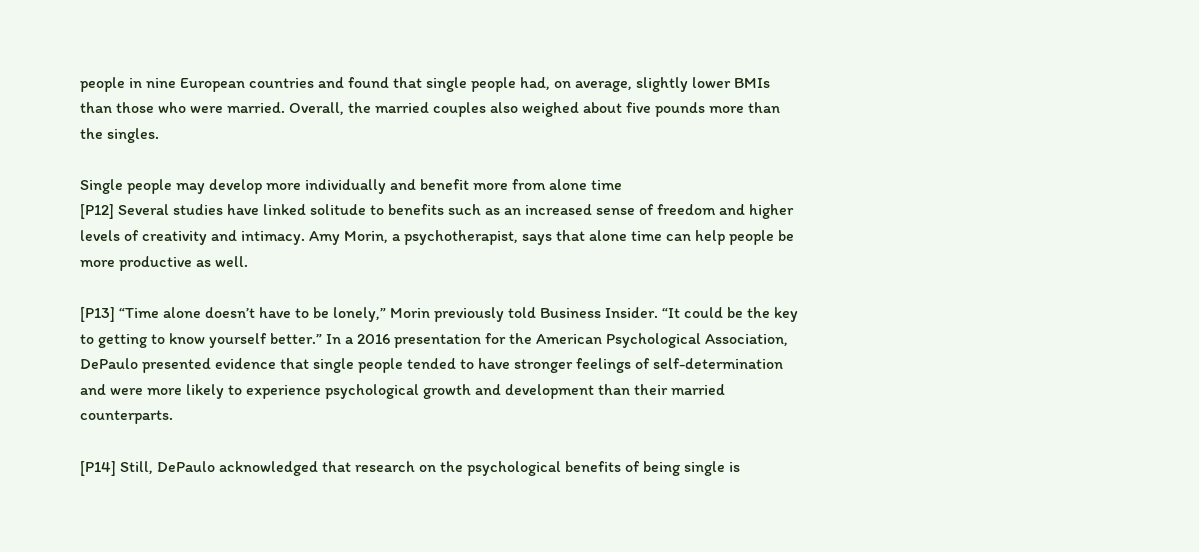people in nine European countries and found that single people had, on average, slightly lower BMIs than those who were married. Overall, the married couples also weighed about five pounds more than the singles.

Single people may develop more individually and benefit more from alone time
[P12] Several studies have linked solitude to benefits such as an increased sense of freedom and higher levels of creativity and intimacy. Amy Morin, a psychotherapist, says that alone time can help people be more productive as well.

[P13] “Time alone doesn’t have to be lonely,” Morin previously told Business Insider. “It could be the key to getting to know yourself better.” In a 2016 presentation for the American Psychological Association, DePaulo presented evidence that single people tended to have stronger feelings of self-determination and were more likely to experience psychological growth and development than their married counterparts.

[P14] Still, DePaulo acknowledged that research on the psychological benefits of being single is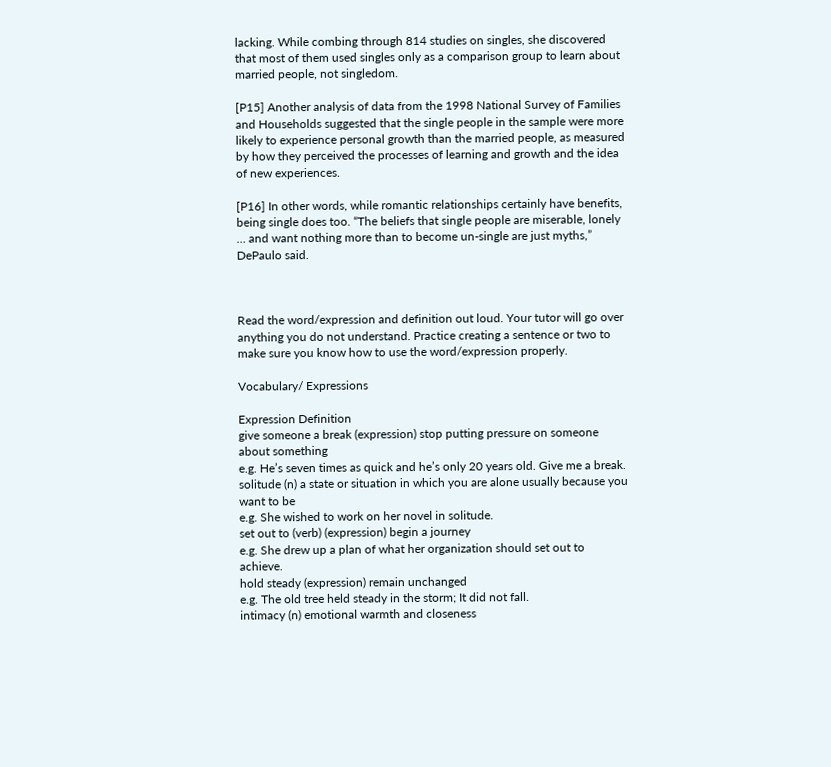lacking. While combing through 814 studies on singles, she discovered that most of them used singles only as a comparison group to learn about married people, not singledom.

[P15] Another analysis of data from the 1998 National Survey of Families and Households suggested that the single people in the sample were more likely to experience personal growth than the married people, as measured by how they perceived the processes of learning and growth and the idea of new experiences.

[P16] In other words, while romantic relationships certainly have benefits, being single does too. “The beliefs that single people are miserable, lonely … and want nothing more than to become un-single are just myths,” DePaulo said.



Read the word/expression and definition out loud. Your tutor will go over anything you do not understand. Practice creating a sentence or two to make sure you know how to use the word/expression properly.

Vocabulary/ Expressions

Expression Definition
give someone a break (expression) stop putting pressure on someone about something
e.g. He’s seven times as quick and he’s only 20 years old. Give me a break.
solitude (n) a state or situation in which you are alone usually because you want to be
e.g. She wished to work on her novel in solitude.
set out to (verb) (expression) begin a journey
e.g. She drew up a plan of what her organization should set out to achieve.
hold steady (expression) remain unchanged
e.g. The old tree held steady in the storm; It did not fall.
intimacy (n) emotional warmth and closeness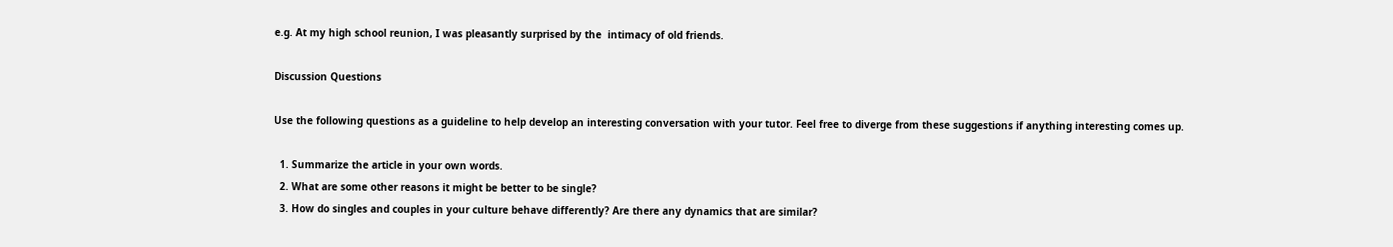e.g. At my high school reunion, I was pleasantly surprised by the  intimacy of old friends.

Discussion Questions

Use the following questions as a guideline to help develop an interesting conversation with your tutor. Feel free to diverge from these suggestions if anything interesting comes up.

  1. Summarize the article in your own words.
  2. What are some other reasons it might be better to be single?
  3. How do singles and couples in your culture behave differently? Are there any dynamics that are similar?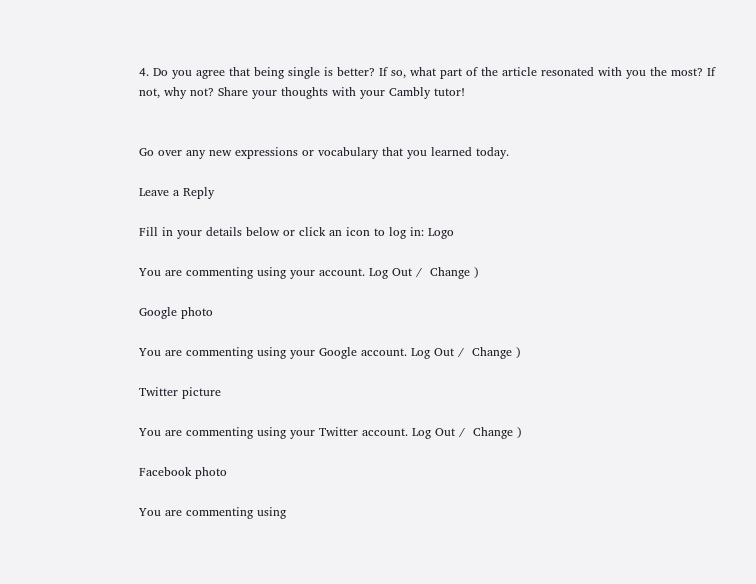4. Do you agree that being single is better? If so, what part of the article resonated with you the most? If not, why not? Share your thoughts with your Cambly tutor!


Go over any new expressions or vocabulary that you learned today.

Leave a Reply

Fill in your details below or click an icon to log in: Logo

You are commenting using your account. Log Out /  Change )

Google photo

You are commenting using your Google account. Log Out /  Change )

Twitter picture

You are commenting using your Twitter account. Log Out /  Change )

Facebook photo

You are commenting using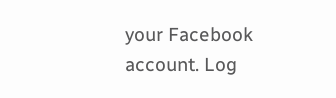your Facebook account. Log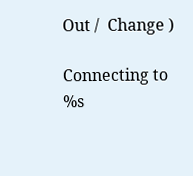Out /  Change )

Connecting to %s